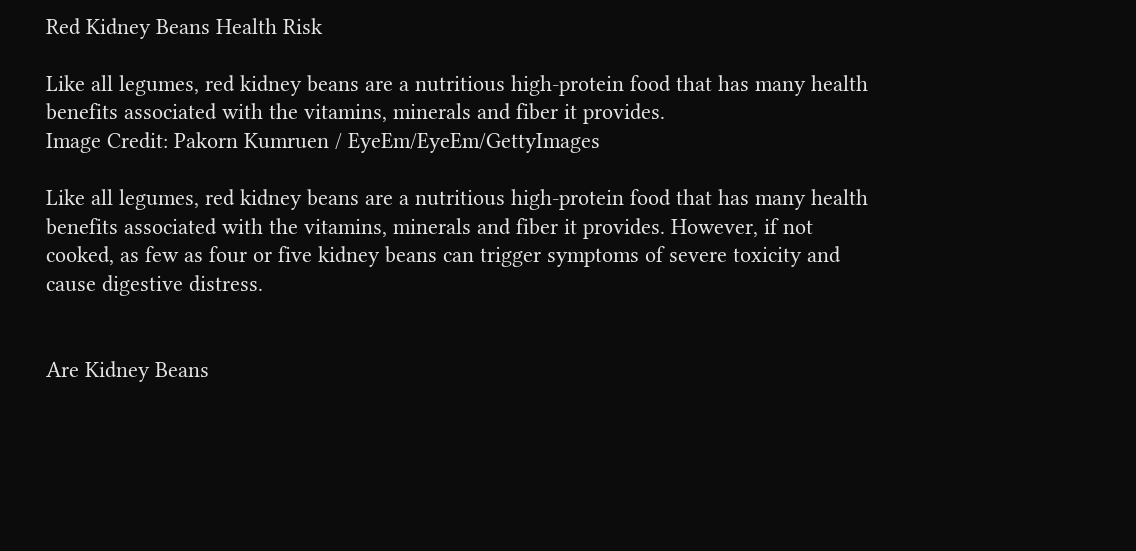Red Kidney Beans Health Risk

Like all legumes, red kidney beans are a nutritious high-protein food that has many health benefits associated with the vitamins, minerals and fiber it provides.
Image Credit: Pakorn Kumruen / EyeEm/EyeEm/GettyImages

Like all legumes, red kidney beans are a nutritious high-protein food that has many health benefits associated with the vitamins, minerals and fiber it provides. However, if not cooked, as few as four or five kidney beans can trigger symptoms of severe toxicity and cause digestive distress.


Are Kidney Beans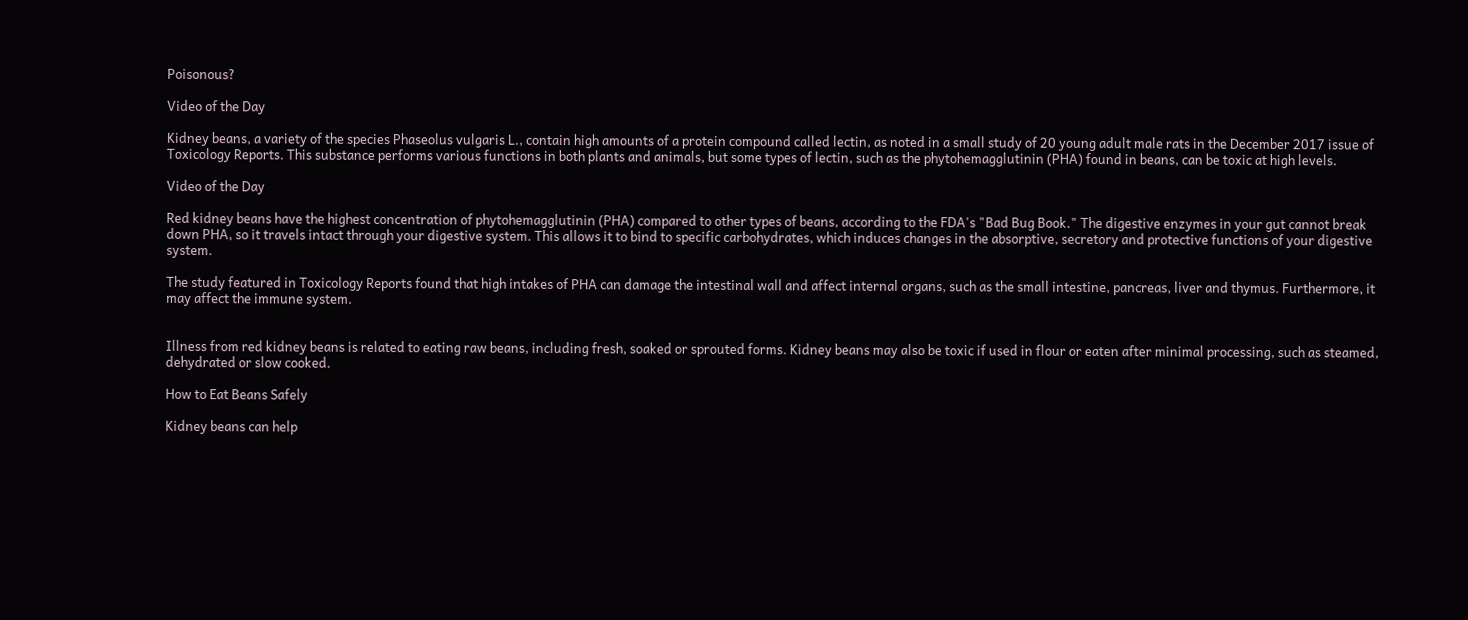Poisonous?

Video of the Day

Kidney beans, a variety of the species Phaseolus vulgaris L., contain high amounts of a protein compound called lectin, as noted in a small study of 20 young adult male rats in the December 2017 issue of Toxicology Reports. This substance performs various functions in both plants and animals, but some types of lectin, such as the phytohemagglutinin (PHA) found in beans, can be toxic at high levels.

Video of the Day

Red kidney beans have the highest concentration of phytohemagglutinin (PHA) compared to other types of beans, according to the FDA's "Bad Bug Book." The digestive enzymes in your gut cannot break down PHA, so it travels intact through your digestive system. This allows it to bind to specific carbohydrates, which induces changes in the absorptive, secretory and protective functions of your digestive system.

The study featured in Toxicology Reports found that high intakes of PHA can damage the intestinal wall and affect internal organs, such as the small intestine, pancreas, liver and thymus. Furthermore, it may affect the immune system.


Illness from red kidney beans is related to eating raw beans, including fresh, soaked or sprouted forms. Kidney beans may also be toxic if used in flour or eaten after minimal processing, such as steamed, dehydrated or slow cooked.

How to Eat Beans Safely

Kidney beans can help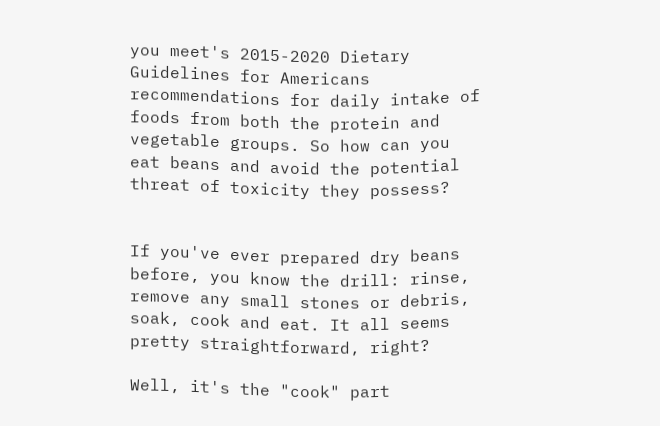you meet's 2015-2020 Dietary Guidelines for Americans recommendations for daily intake of foods from both the protein and vegetable groups. So how can you eat beans and avoid the potential threat of toxicity they possess?


If you've ever prepared dry beans before, you know the drill: rinse, remove any small stones or debris, soak, cook and eat. It all seems pretty straightforward, right?

Well, it's the "cook" part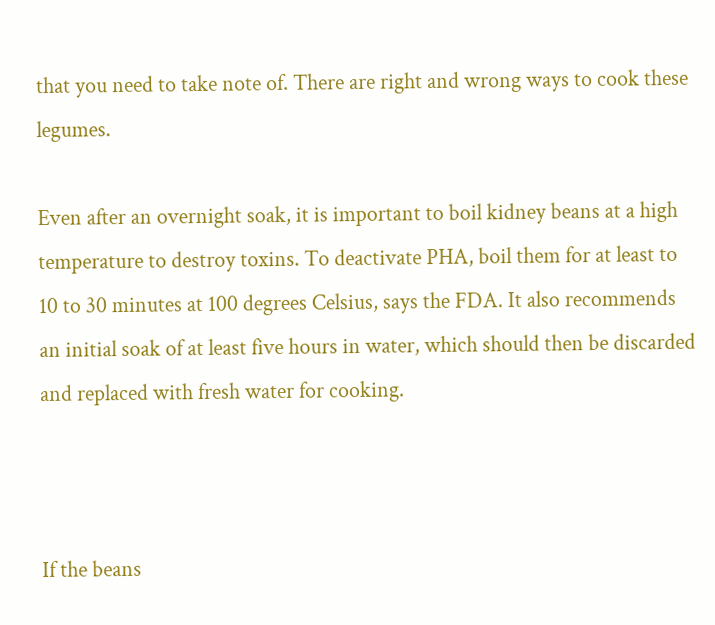that you need to take note of. There are right and wrong ways to cook these legumes.

Even after an overnight soak, it is important to boil kidney beans at a high temperature to destroy toxins. To deactivate PHA, boil them for at least to 10 to 30 minutes at 100 degrees Celsius, says the FDA. It also recommends an initial soak of at least five hours in water, which should then be discarded and replaced with fresh water for cooking.



If the beans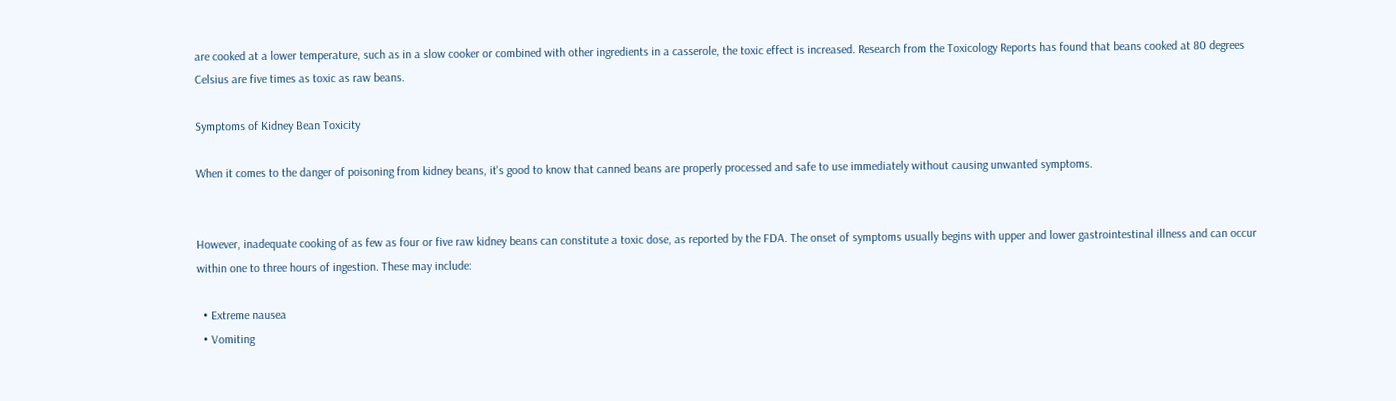are cooked at a lower temperature, such as in a slow cooker or combined with other ingredients in a casserole, the toxic effect is increased. Research from the Toxicology Reports has found that beans cooked at 80 degrees Celsius are five times as toxic as raw beans.

Symptoms of Kidney Bean Toxicity

When it comes to the danger of poisoning from kidney beans, it's good to know that canned beans are properly processed and safe to use immediately without causing unwanted symptoms.


However, inadequate cooking of as few as four or five raw kidney beans can constitute a toxic dose, as reported by the FDA. The onset of symptoms usually begins with upper and lower gastrointestinal illness and can occur within one to three hours of ingestion. These may include:

  • Extreme nausea
  • Vomiting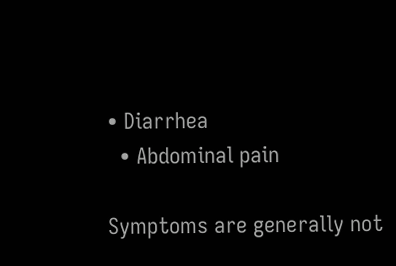• Diarrhea
  • Abdominal pain

Symptoms are generally not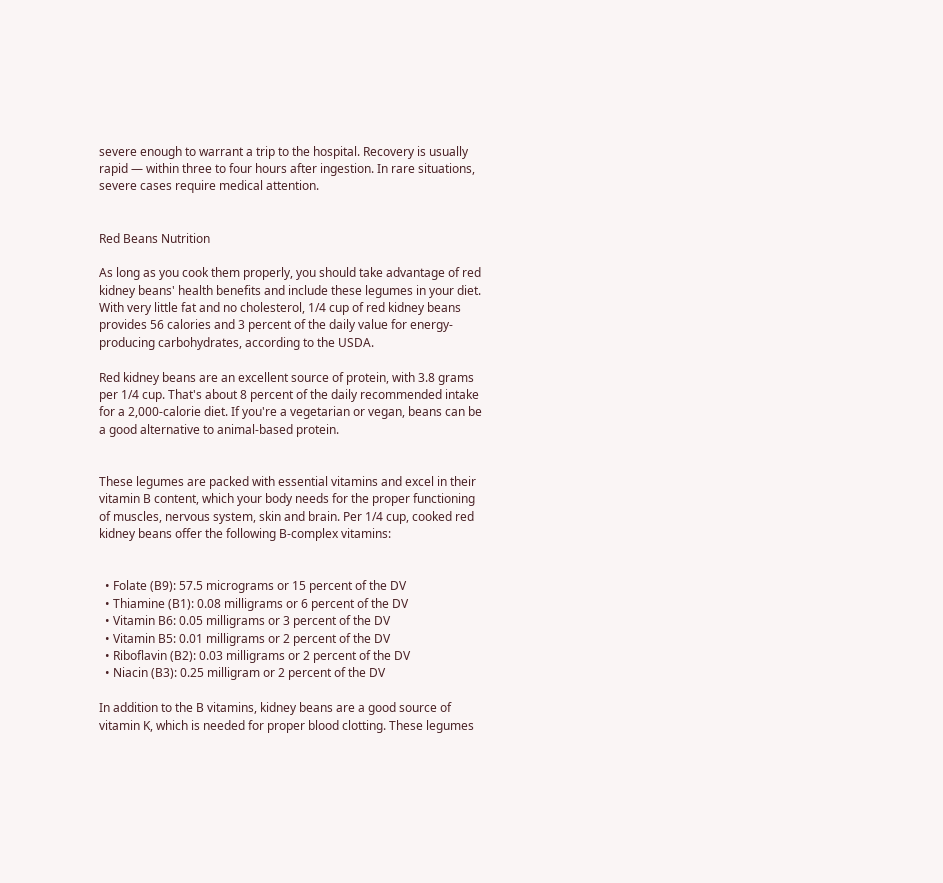severe enough to warrant a trip to the hospital. Recovery is usually rapid — within three to four hours after ingestion. In rare situations, severe cases require medical attention.


Red Beans Nutrition

As long as you cook them properly, you should take advantage of red kidney beans' health benefits and include these legumes in your diet. With very little fat and no cholesterol, 1/4 cup of red kidney beans provides 56 calories and 3 percent of the daily value for energy-producing carbohydrates, according to the USDA.

Red kidney beans are an excellent source of protein, with 3.8 grams per 1/4 cup. That's about 8 percent of the daily recommended intake for a 2,000-calorie diet. If you're a vegetarian or vegan, beans can be a good alternative to animal-based protein.


These legumes are packed with essential vitamins and excel in their vitamin B content, which your body needs for the proper functioning of muscles, nervous system, skin and brain. Per 1/4 cup, cooked red kidney beans offer the following B-complex vitamins:


  • Folate (B9): 57.5 micrograms or 15 percent of the DV
  • Thiamine (B1): 0.08 milligrams or 6 percent of the DV
  • Vitamin B6: 0.05 milligrams or 3 percent of the DV
  • Vitamin B5: 0.01 milligrams or 2 percent of the DV
  • Riboflavin (B2): 0.03 milligrams or 2 percent of the DV
  • Niacin (B3): 0.25 milligram or 2 percent of the DV

In addition to the B vitamins, kidney beans are a good source of vitamin K, which is needed for proper blood clotting. These legumes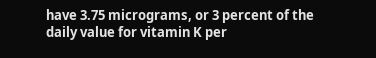have 3.75 micrograms, or 3 percent of the daily value for vitamin K per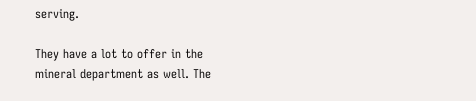serving.

They have a lot to offer in the mineral department as well. The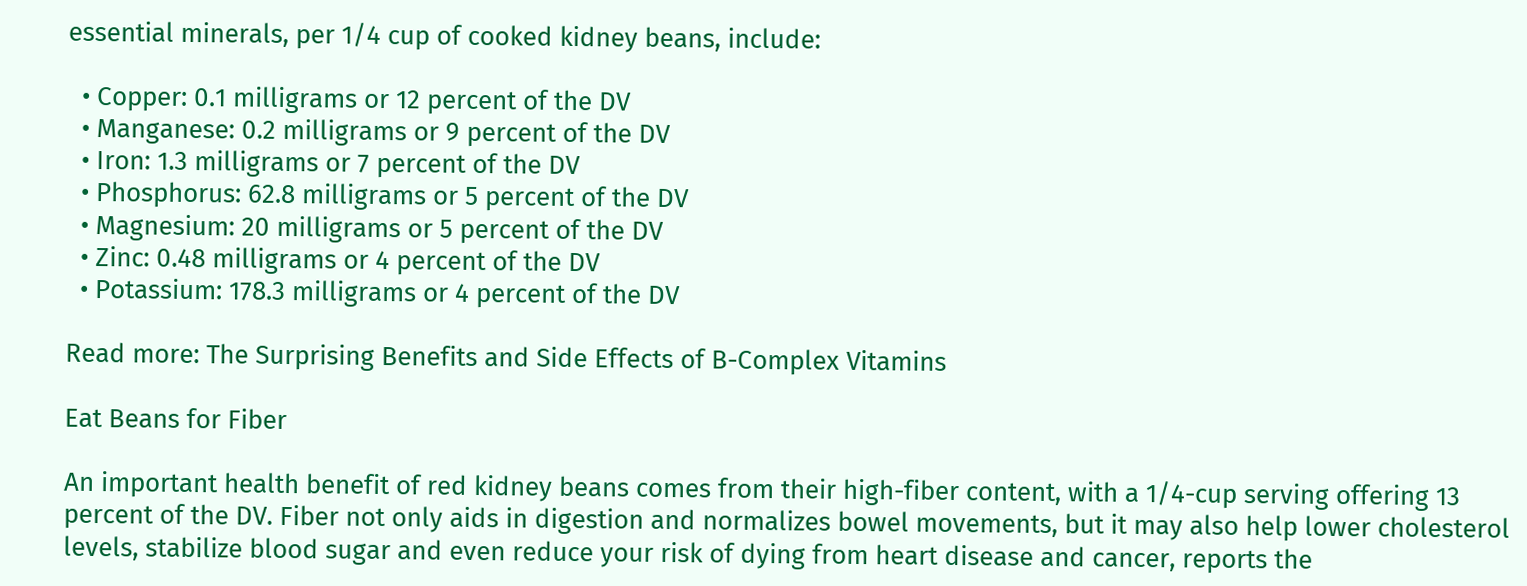essential minerals, per 1/4 cup of cooked kidney beans, include:

  • Copper: 0.1 milligrams or 12 percent of the DV
  • Manganese: 0.2 milligrams or 9 percent of the DV
  • Iron: 1.3 milligrams or 7 percent of the DV
  • Phosphorus: 62.8 milligrams or 5 percent of the DV
  • Magnesium: 20 milligrams or 5 percent of the DV
  • Zinc: 0.48 milligrams or 4 percent of the DV
  • Potassium: 178.3 milligrams or 4 percent of the DV

Read more: The Surprising Benefits and Side Effects of B-Complex Vitamins

Eat Beans for Fiber

An important health benefit of red kidney beans comes from their high-fiber content, with a 1/4-cup serving offering 13 percent of the DV. Fiber not only aids in digestion and normalizes bowel movements, but it may also help lower cholesterol levels, stabilize blood sugar and even reduce your risk of dying from heart disease and cancer, reports the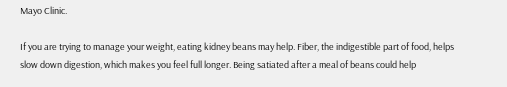Mayo Clinic.

If you are trying to manage your weight, eating kidney beans may help. Fiber, the indigestible part of food, helps slow down digestion, which makes you feel full longer. Being satiated after a meal of beans could help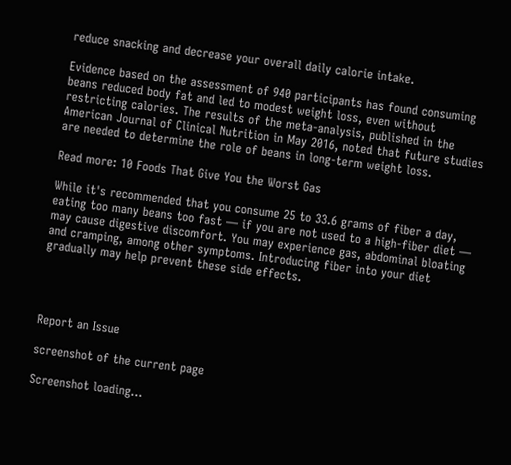reduce snacking and decrease your overall daily calorie intake.

Evidence based on the assessment of 940 participants has found consuming beans reduced body fat and led to modest weight loss, even without restricting calories. The results of the meta-analysis, published in the American Journal of Clinical Nutrition in May 2016, noted that future studies are needed to determine the role of beans in long-term weight loss.

Read more: 10 Foods That Give You the Worst Gas

While it's recommended that you consume 25 to 33.6 grams of fiber a day, eating too many beans too fast — if you are not used to a high-fiber diet — may cause digestive discomfort. You may experience gas, abdominal bloating and cramping, among other symptoms. Introducing fiber into your diet gradually may help prevent these side effects.




Report an Issue

screenshot of the current page

Screenshot loading...